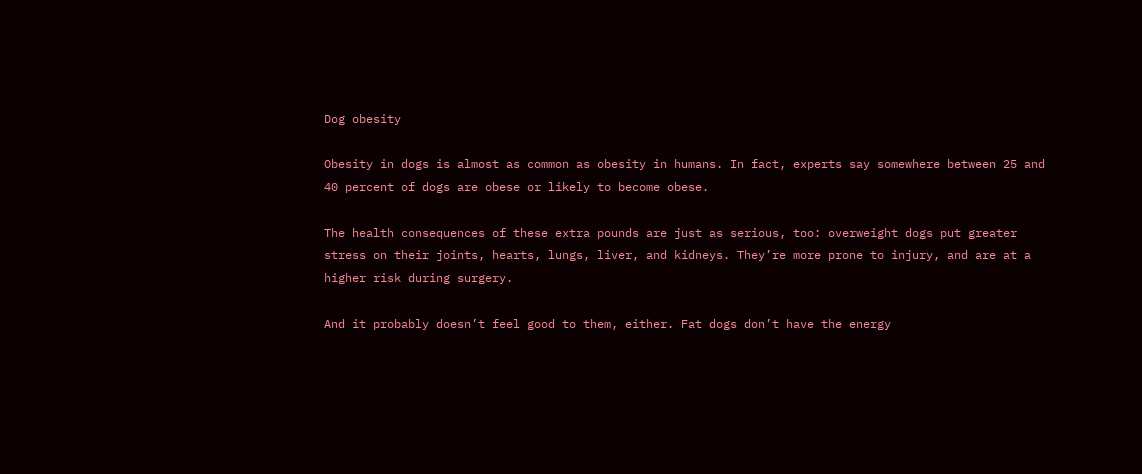Dog obesity

Obesity in dogs is almost as common as obesity in humans. In fact, experts say somewhere between 25 and 40 percent of dogs are obese or likely to become obese.

The health consequences of these extra pounds are just as serious, too: overweight dogs put greater stress on their joints, hearts, lungs, liver, and kidneys. They’re more prone to injury, and are at a higher risk during surgery.

And it probably doesn’t feel good to them, either. Fat dogs don’t have the energy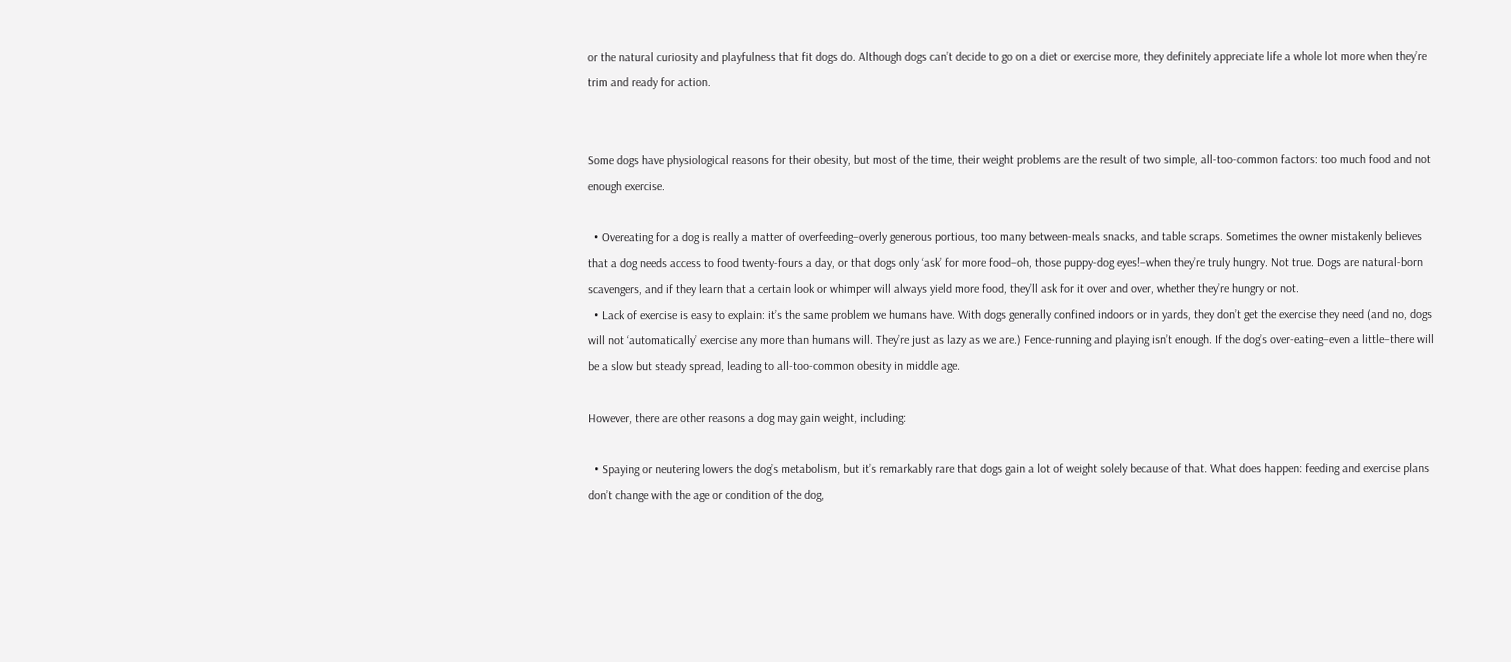or the natural curiosity and playfulness that fit dogs do. Although dogs can’t decide to go on a diet or exercise more, they definitely appreciate life a whole lot more when they’re trim and ready for action.


Some dogs have physiological reasons for their obesity, but most of the time, their weight problems are the result of two simple, all-too-common factors: too much food and not enough exercise.

  • Overeating for a dog is really a matter of overfeeding–overly generous portious, too many between-meals snacks, and table scraps. Sometimes the owner mistakenly believes that a dog needs access to food twenty-fours a day, or that dogs only ‘ask’ for more food–oh, those puppy-dog eyes!–when they’re truly hungry. Not true. Dogs are natural-born scavengers, and if they learn that a certain look or whimper will always yield more food, they’ll ask for it over and over, whether they’re hungry or not.
  • Lack of exercise is easy to explain: it’s the same problem we humans have. With dogs generally confined indoors or in yards, they don’t get the exercise they need (and no, dogs will not ‘automatically’ exercise any more than humans will. They’re just as lazy as we are.) Fence-running and playing isn’t enough. If the dog’s over-eating–even a little–there will be a slow but steady spread, leading to all-too-common obesity in middle age.

However, there are other reasons a dog may gain weight, including:

  • Spaying or neutering lowers the dog’s metabolism, but it’s remarkably rare that dogs gain a lot of weight solely because of that. What does happen: feeding and exercise plans don’t change with the age or condition of the dog,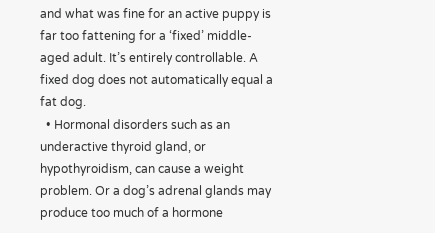and what was fine for an active puppy is far too fattening for a ‘fixed’ middle-aged adult. It’s entirely controllable. A fixed dog does not automatically equal a fat dog.
  • Hormonal disorders such as an underactive thyroid gland, or hypothyroidism, can cause a weight problem. Or a dog’s adrenal glands may produce too much of a hormone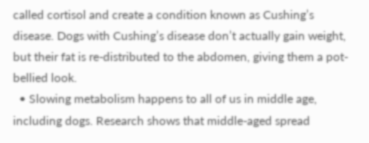called cortisol and create a condition known as Cushing’s disease. Dogs with Cushing’s disease don’t actually gain weight, but their fat is re-distributed to the abdomen, giving them a pot-bellied look.
  • Slowing metabolism happens to all of us in middle age, including dogs. Research shows that middle-aged spread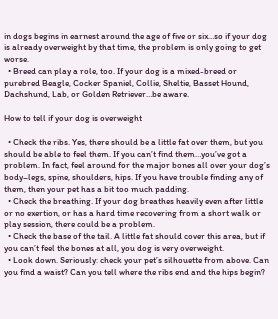in dogs begins in earnest around the age of five or six…so if your dog is already overweight by that time, the problem is only going to get worse.
  • Breed can play a role, too. If your dog is a mixed-breed or purebred Beagle, Cocker Spaniel, Collie, Sheltie, Basset Hound, Dachshund, Lab, or Golden Retriever…be aware.

How to tell if your dog is overweight

  • Check the ribs. Yes, there should be a little fat over them, but you should be able to feel them. If you can’t find them…you’ve got a problem. In fact, feel around for the major bones all over your dog’s body–legs, spine, shoulders, hips. If you have trouble finding any of them, then your pet has a bit too much padding.
  • Check the breathing. If your dog breathes heavily even after little or no exertion, or has a hard time recovering from a short walk or play session, there could be a problem.
  • Check the base of the tail. A little fat should cover this area, but if you can’t feel the bones at all, you dog is very overweight.
  • Look down. Seriously: check your pet’s silhouette from above. Can you find a waist? Can you tell where the ribs end and the hips begin?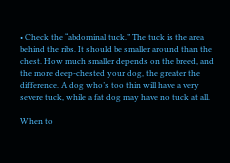• Check the “abdominal tuck.” The tuck is the area behind the ribs. It should be smaller around than the chest. How much smaller depends on the breed, and the more deep-chested your dog, the greater the difference. A dog who’s too thin will have a very severe tuck, while a fat dog may have no tuck at all.

When to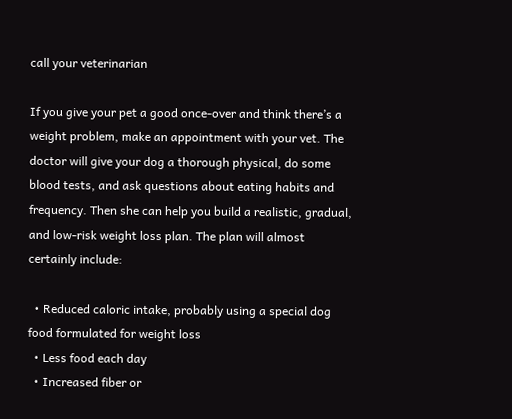call your veterinarian

If you give your pet a good once-over and think there’s a weight problem, make an appointment with your vet. The doctor will give your dog a thorough physical, do some blood tests, and ask questions about eating habits and frequency. Then she can help you build a realistic, gradual, and low-risk weight loss plan. The plan will almost certainly include:

  • Reduced caloric intake, probably using a special dog food formulated for weight loss
  • Less food each day
  • Increased fiber or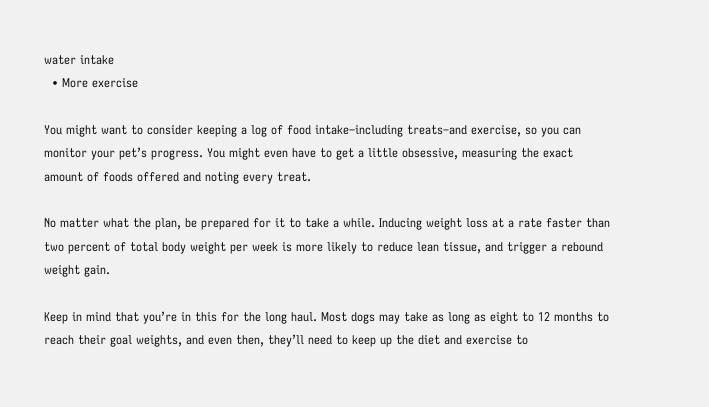water intake
  • More exercise

You might want to consider keeping a log of food intake–including treats–and exercise, so you can monitor your pet’s progress. You might even have to get a little obsessive, measuring the exact amount of foods offered and noting every treat.

No matter what the plan, be prepared for it to take a while. Inducing weight loss at a rate faster than two percent of total body weight per week is more likely to reduce lean tissue, and trigger a rebound weight gain.

Keep in mind that you’re in this for the long haul. Most dogs may take as long as eight to 12 months to reach their goal weights, and even then, they’ll need to keep up the diet and exercise to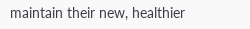maintain their new, healthier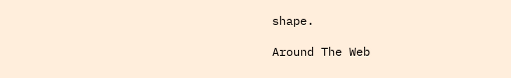shape.

Around The Web